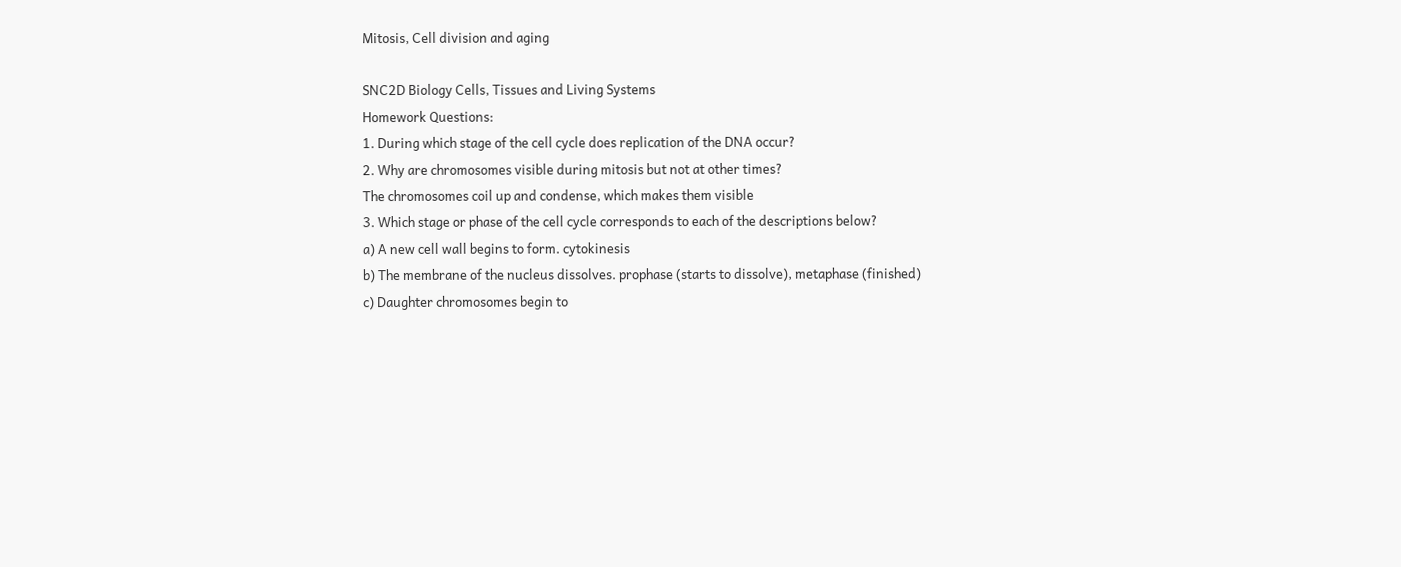Mitosis, Cell division and aging

SNC2D Biology Cells, Tissues and Living Systems
Homework Questions:
1. During which stage of the cell cycle does replication of the DNA occur?
2. Why are chromosomes visible during mitosis but not at other times?
The chromosomes coil up and condense, which makes them visible
3. Which stage or phase of the cell cycle corresponds to each of the descriptions below?
a) A new cell wall begins to form. cytokinesis
b) The membrane of the nucleus dissolves. prophase (starts to dissolve), metaphase (finished)
c) Daughter chromosomes begin to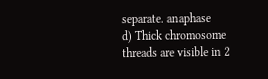separate. anaphase
d) Thick chromosome threads are visible in 2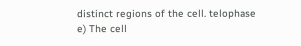distinct regions of the cell. telophase
e) The cell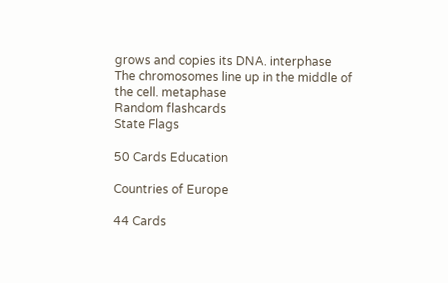grows and copies its DNA. interphase
The chromosomes line up in the middle of the cell. metaphase
Random flashcards
State Flags

50 Cards Education

Countries of Europe

44 Cards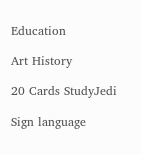Education

Art History

20 Cards StudyJedi

Sign language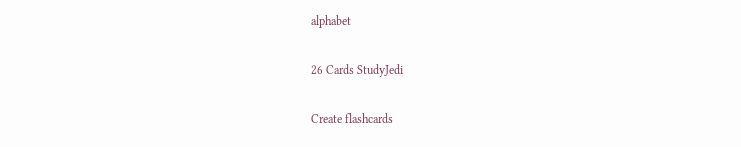alphabet

26 Cards StudyJedi

Create flashcards